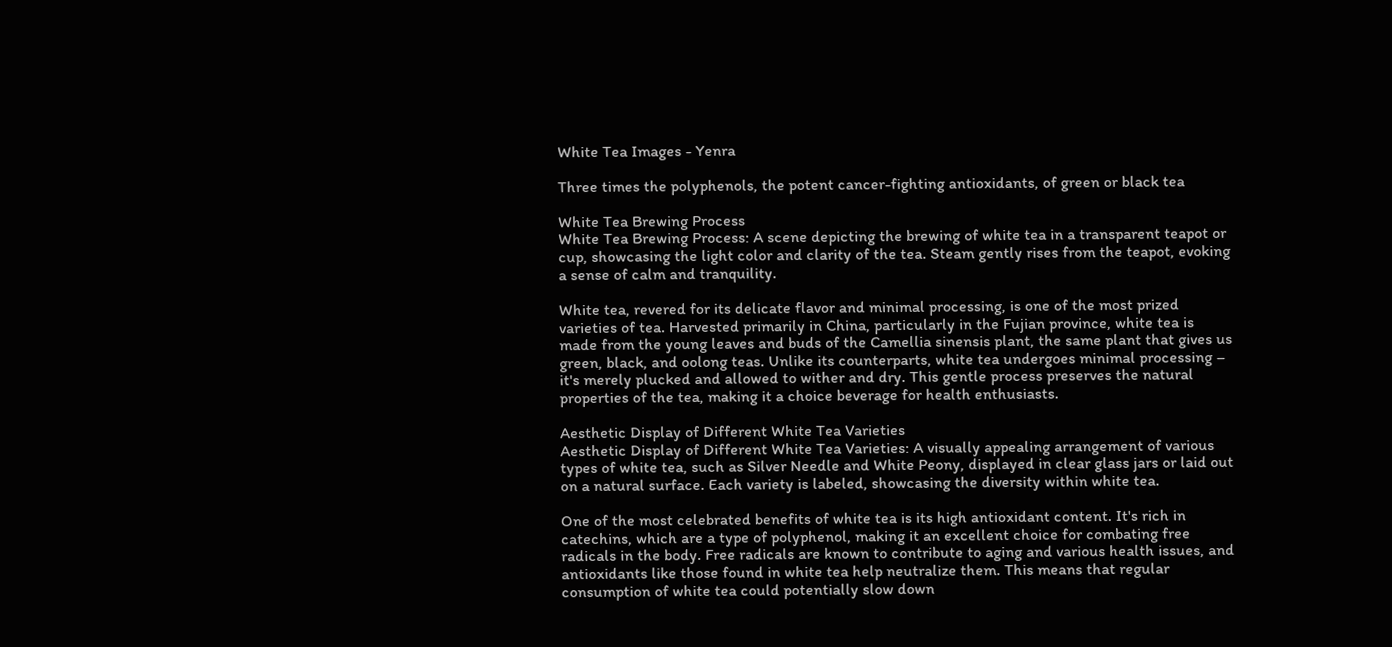White Tea Images - Yenra

Three times the polyphenols, the potent cancer-fighting antioxidants, of green or black tea

White Tea Brewing Process
White Tea Brewing Process: A scene depicting the brewing of white tea in a transparent teapot or cup, showcasing the light color and clarity of the tea. Steam gently rises from the teapot, evoking a sense of calm and tranquility.

White tea, revered for its delicate flavor and minimal processing, is one of the most prized varieties of tea. Harvested primarily in China, particularly in the Fujian province, white tea is made from the young leaves and buds of the Camellia sinensis plant, the same plant that gives us green, black, and oolong teas. Unlike its counterparts, white tea undergoes minimal processing – it's merely plucked and allowed to wither and dry. This gentle process preserves the natural properties of the tea, making it a choice beverage for health enthusiasts.

Aesthetic Display of Different White Tea Varieties
Aesthetic Display of Different White Tea Varieties: A visually appealing arrangement of various types of white tea, such as Silver Needle and White Peony, displayed in clear glass jars or laid out on a natural surface. Each variety is labeled, showcasing the diversity within white tea.

One of the most celebrated benefits of white tea is its high antioxidant content. It's rich in catechins, which are a type of polyphenol, making it an excellent choice for combating free radicals in the body. Free radicals are known to contribute to aging and various health issues, and antioxidants like those found in white tea help neutralize them. This means that regular consumption of white tea could potentially slow down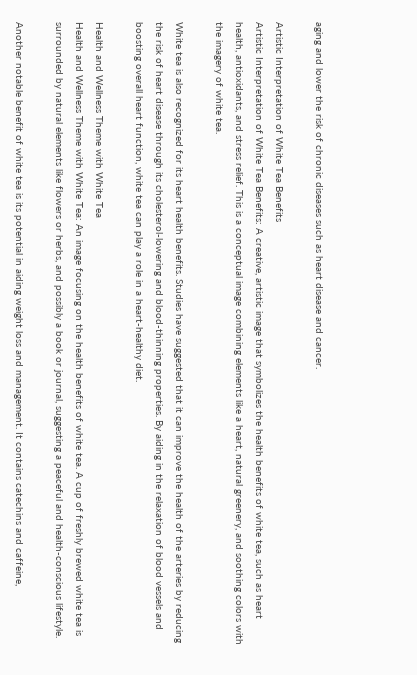aging and lower the risk of chronic diseases such as heart disease and cancer.

Artistic Interpretation of White Tea Benefits
Artistic Interpretation of White Tea Benefits: A creative, artistic image that symbolizes the health benefits of white tea, such as heart health, antioxidants, and stress relief. This is a conceptual image combining elements like a heart, natural greenery, and soothing colors with the imagery of white tea.

White tea is also recognized for its heart health benefits. Studies have suggested that it can improve the health of the arteries by reducing the risk of heart disease through its cholesterol-lowering and blood-thinning properties. By aiding in the relaxation of blood vessels and boosting overall heart function, white tea can play a role in a heart-healthy diet.

Health and Wellness Theme with White Tea
Health and Wellness Theme with White Tea: An image focusing on the health benefits of white tea. A cup of freshly brewed white tea is surrounded by natural elements like flowers or herbs, and possibly a book or journal, suggesting a peaceful and health-conscious lifestyle.

Another notable benefit of white tea is its potential in aiding weight loss and management. It contains catechins and caffeine,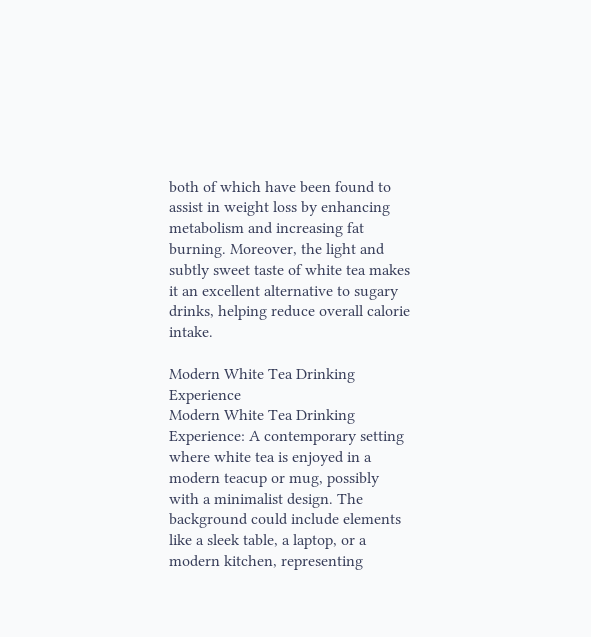both of which have been found to assist in weight loss by enhancing metabolism and increasing fat burning. Moreover, the light and subtly sweet taste of white tea makes it an excellent alternative to sugary drinks, helping reduce overall calorie intake.

Modern White Tea Drinking Experience
Modern White Tea Drinking Experience: A contemporary setting where white tea is enjoyed in a modern teacup or mug, possibly with a minimalist design. The background could include elements like a sleek table, a laptop, or a modern kitchen, representing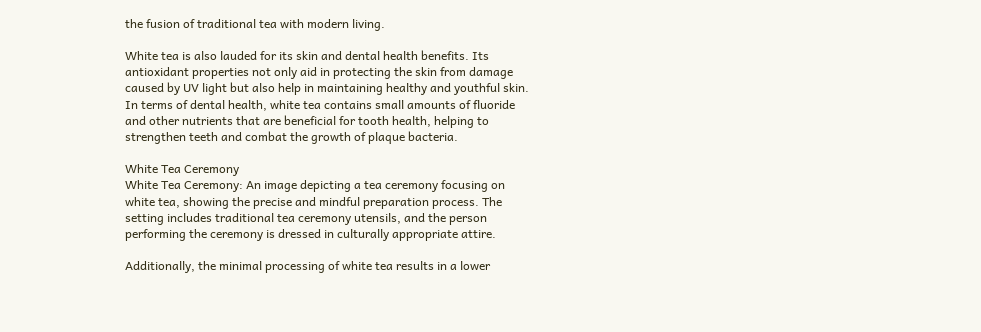the fusion of traditional tea with modern living.

White tea is also lauded for its skin and dental health benefits. Its antioxidant properties not only aid in protecting the skin from damage caused by UV light but also help in maintaining healthy and youthful skin. In terms of dental health, white tea contains small amounts of fluoride and other nutrients that are beneficial for tooth health, helping to strengthen teeth and combat the growth of plaque bacteria.

White Tea Ceremony
White Tea Ceremony: An image depicting a tea ceremony focusing on white tea, showing the precise and mindful preparation process. The setting includes traditional tea ceremony utensils, and the person performing the ceremony is dressed in culturally appropriate attire.

Additionally, the minimal processing of white tea results in a lower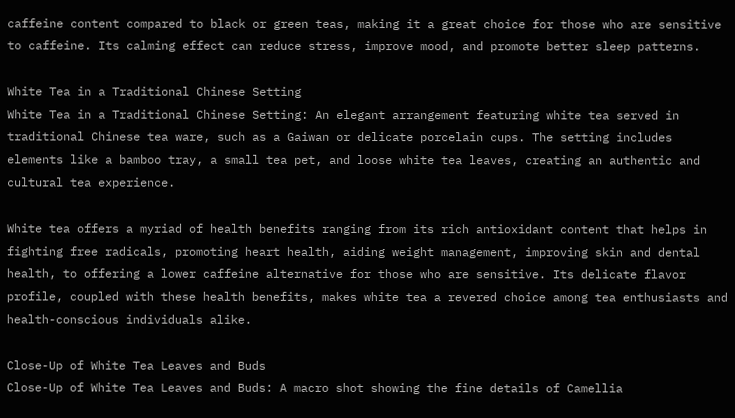caffeine content compared to black or green teas, making it a great choice for those who are sensitive to caffeine. Its calming effect can reduce stress, improve mood, and promote better sleep patterns.

White Tea in a Traditional Chinese Setting
White Tea in a Traditional Chinese Setting: An elegant arrangement featuring white tea served in traditional Chinese tea ware, such as a Gaiwan or delicate porcelain cups. The setting includes elements like a bamboo tray, a small tea pet, and loose white tea leaves, creating an authentic and cultural tea experience.

White tea offers a myriad of health benefits ranging from its rich antioxidant content that helps in fighting free radicals, promoting heart health, aiding weight management, improving skin and dental health, to offering a lower caffeine alternative for those who are sensitive. Its delicate flavor profile, coupled with these health benefits, makes white tea a revered choice among tea enthusiasts and health-conscious individuals alike.

Close-Up of White Tea Leaves and Buds
Close-Up of White Tea Leaves and Buds: A macro shot showing the fine details of Camellia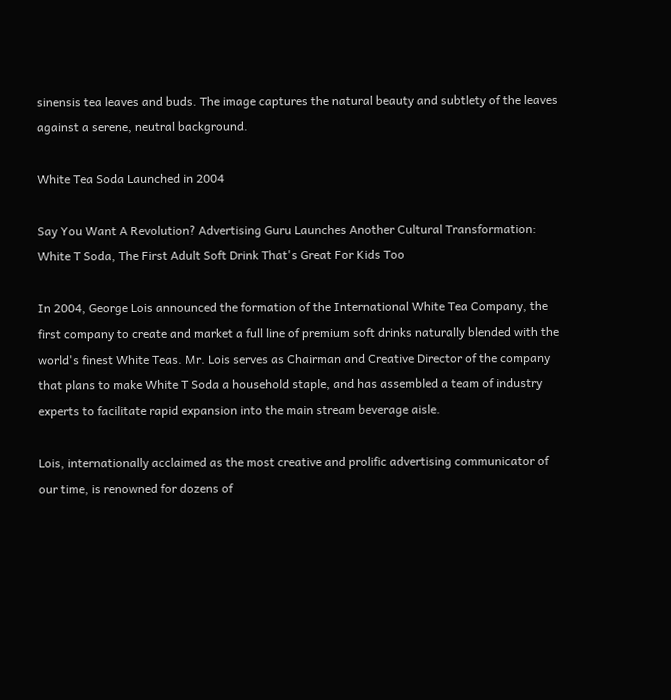sinensis tea leaves and buds. The image captures the natural beauty and subtlety of the leaves against a serene, neutral background.

White Tea Soda Launched in 2004

Say You Want A Revolution? Advertising Guru Launches Another Cultural Transformation: White T Soda, The First Adult Soft Drink That's Great For Kids Too

In 2004, George Lois announced the formation of the International White Tea Company, the first company to create and market a full line of premium soft drinks naturally blended with the world's finest White Teas. Mr. Lois serves as Chairman and Creative Director of the company that plans to make White T Soda a household staple, and has assembled a team of industry experts to facilitate rapid expansion into the main stream beverage aisle.

Lois, internationally acclaimed as the most creative and prolific advertising communicator of our time, is renowned for dozens of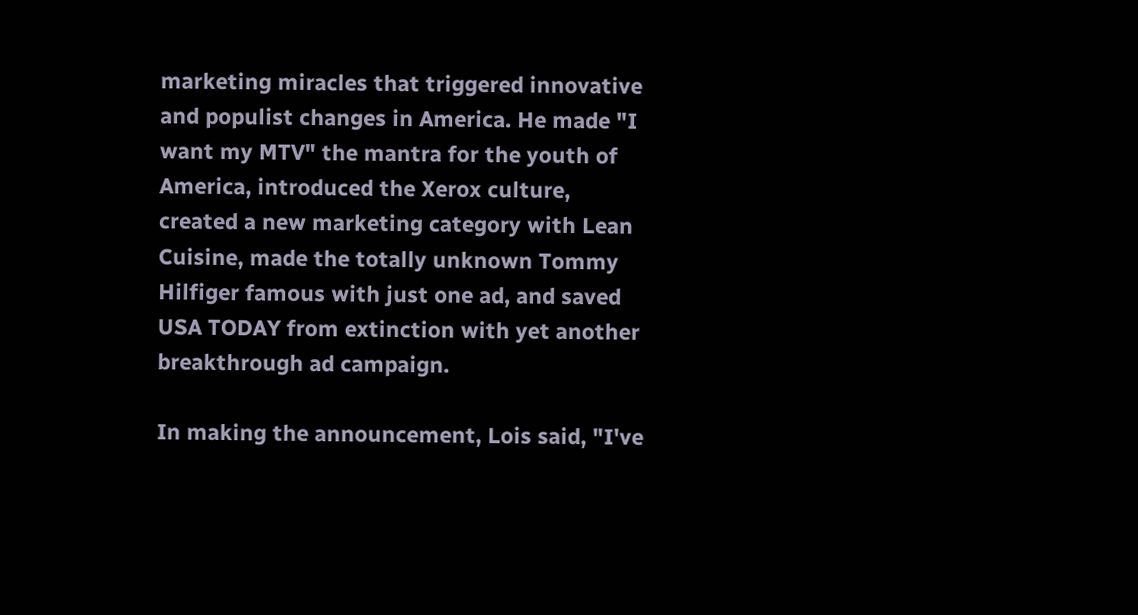marketing miracles that triggered innovative and populist changes in America. He made "I want my MTV" the mantra for the youth of America, introduced the Xerox culture, created a new marketing category with Lean Cuisine, made the totally unknown Tommy Hilfiger famous with just one ad, and saved USA TODAY from extinction with yet another breakthrough ad campaign.

In making the announcement, Lois said, "I've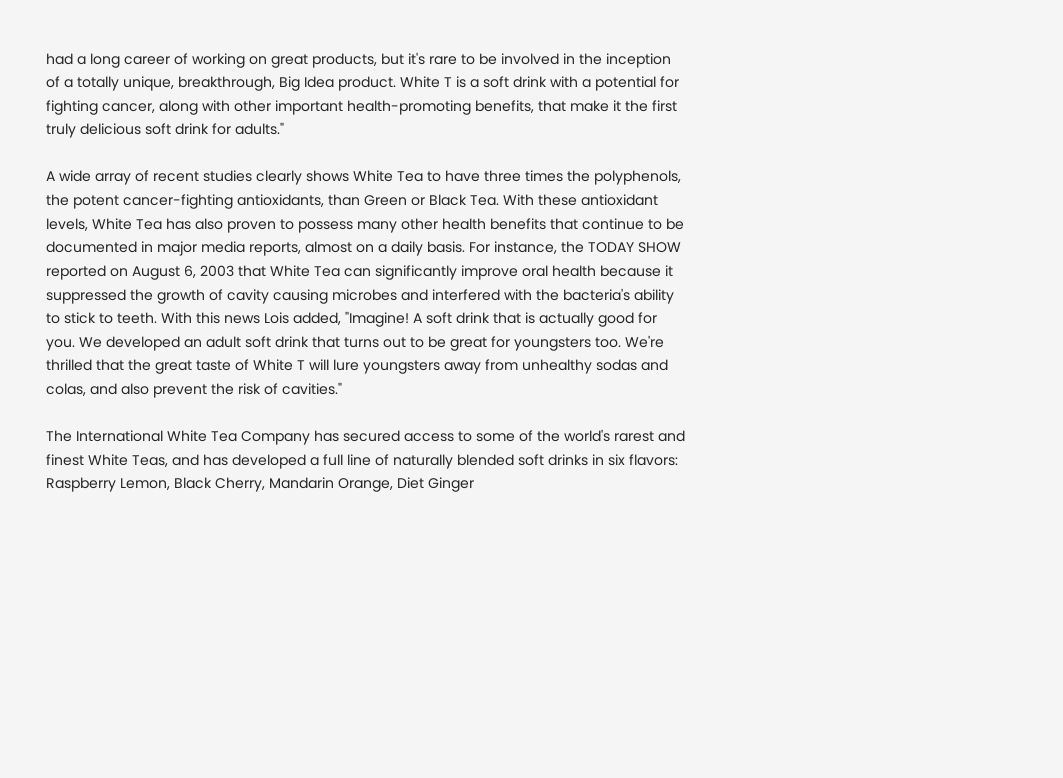had a long career of working on great products, but it's rare to be involved in the inception of a totally unique, breakthrough, Big Idea product. White T is a soft drink with a potential for fighting cancer, along with other important health-promoting benefits, that make it the first truly delicious soft drink for adults."

A wide array of recent studies clearly shows White Tea to have three times the polyphenols, the potent cancer-fighting antioxidants, than Green or Black Tea. With these antioxidant levels, White Tea has also proven to possess many other health benefits that continue to be documented in major media reports, almost on a daily basis. For instance, the TODAY SHOW reported on August 6, 2003 that White Tea can significantly improve oral health because it suppressed the growth of cavity causing microbes and interfered with the bacteria's ability to stick to teeth. With this news Lois added, "Imagine! A soft drink that is actually good for you. We developed an adult soft drink that turns out to be great for youngsters too. We're thrilled that the great taste of White T will lure youngsters away from unhealthy sodas and colas, and also prevent the risk of cavities."

The International White Tea Company has secured access to some of the world's rarest and finest White Teas, and has developed a full line of naturally blended soft drinks in six flavors: Raspberry Lemon, Black Cherry, Mandarin Orange, Diet Ginger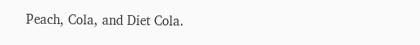Peach, Cola, and Diet Cola.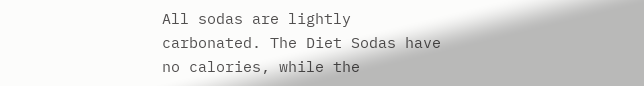All sodas are lightly carbonated. The Diet Sodas have no calories, while the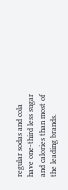regular sodas and cola have one-third less sugar and calories than most of the leading brands.